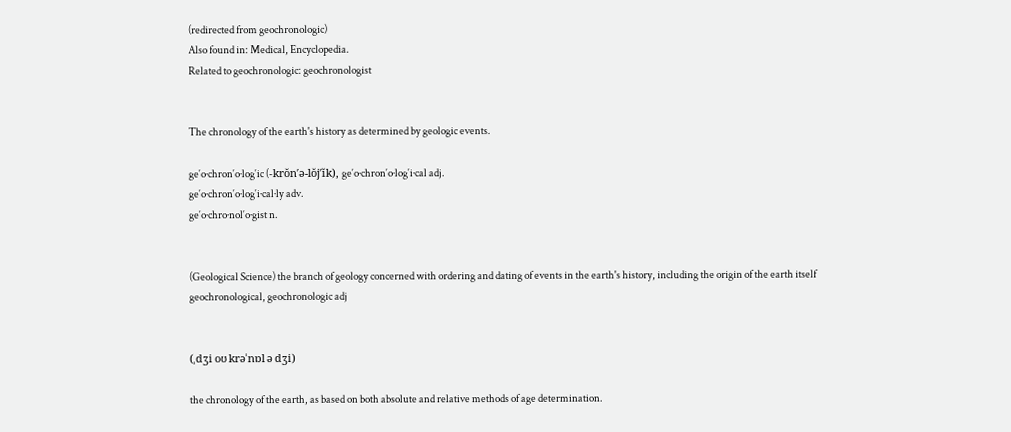(redirected from geochronologic)
Also found in: Medical, Encyclopedia.
Related to geochronologic: geochronologist


The chronology of the earth's history as determined by geologic events.

ge′o·chron′o·log′ic (-krŏn′ə-lŏj′ĭk), ge′o·chron′o·log′i·cal adj.
ge′o·chron′o·log′i·cal·ly adv.
ge′o·chro·nol′o·gist n.


(Geological Science) the branch of geology concerned with ordering and dating of events in the earth's history, including the origin of the earth itself
geochronological, geochronologic adj


(ˌdʒi oʊ krəˈnɒl ə dʒi)

the chronology of the earth, as based on both absolute and relative methods of age determination.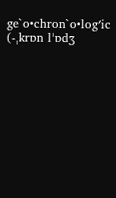ge`o•chron`o•log′ic (-ˌkrɒn lˈɒdʒ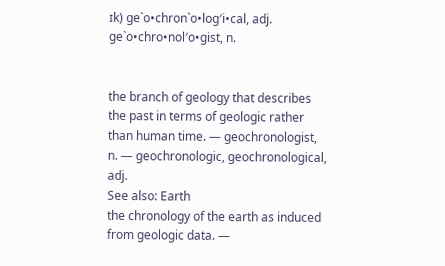ɪk) ge`o•chron`o•log′i•cal, adj.
ge`o•chro•nol′o•gist, n.


the branch of geology that describes the past in terms of geologic rather than human time. — geochronologist, n. — geochronologic, geochronological, adj.
See also: Earth
the chronology of the earth as induced from geologic data. —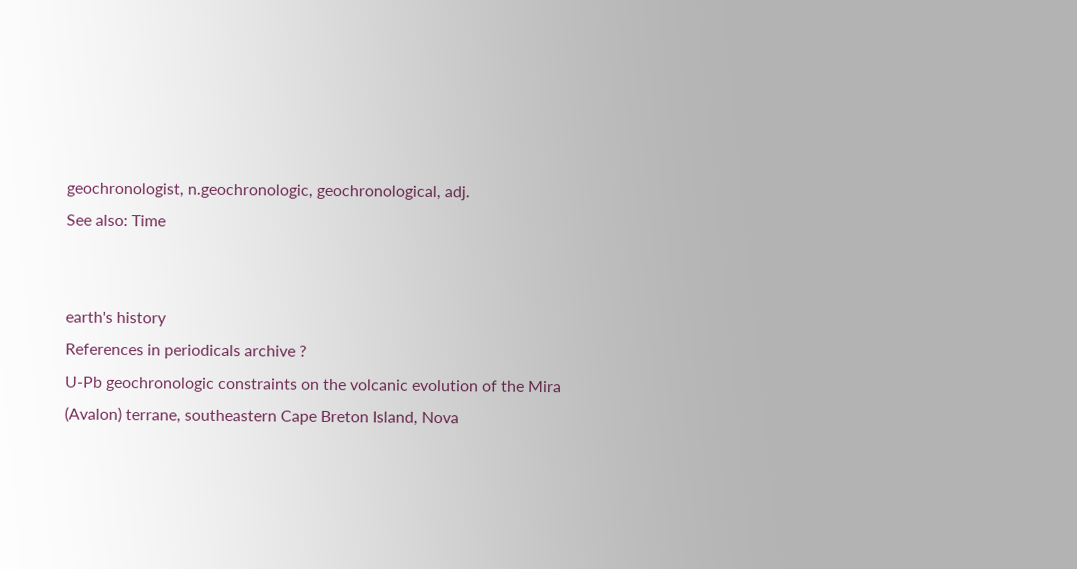geochronologist, n.geochronologic, geochronological, adj.
See also: Time


earth's history
References in periodicals archive ?
U-Pb geochronologic constraints on the volcanic evolution of the Mira (Avalon) terrane, southeastern Cape Breton Island, Nova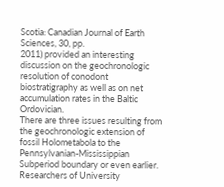Scotia: Canadian Journal of Earth Sciences, 30, pp.
2011) provided an interesting discussion on the geochronologic resolution of conodont biostratigraphy as well as on net accumulation rates in the Baltic Ordovician.
There are three issues resulting from the geochronologic extension of fossil Holometabola to the Pennsylvanian-Mississippian Subperiod boundary or even earlier.
Researchers of University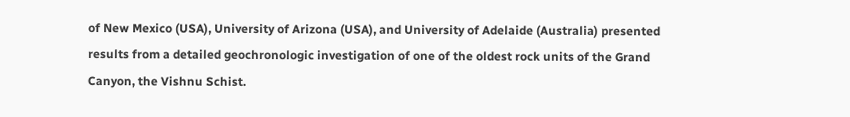of New Mexico (USA), University of Arizona (USA), and University of Adelaide (Australia) presented results from a detailed geochronologic investigation of one of the oldest rock units of the Grand Canyon, the Vishnu Schist.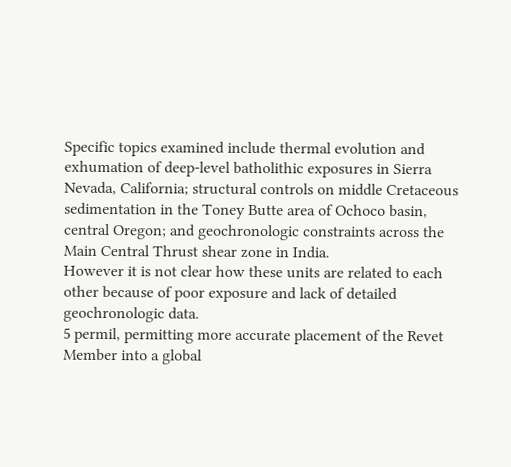Specific topics examined include thermal evolution and exhumation of deep-level batholithic exposures in Sierra Nevada, California; structural controls on middle Cretaceous sedimentation in the Toney Butte area of Ochoco basin, central Oregon; and geochronologic constraints across the Main Central Thrust shear zone in India.
However it is not clear how these units are related to each other because of poor exposure and lack of detailed geochronologic data.
5 permil, permitting more accurate placement of the Revet Member into a global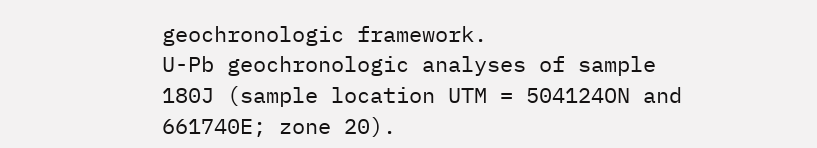geochronologic framework.
U-Pb geochronologic analyses of sample 180J (sample location UTM = 504124ON and 661740E; zone 20).